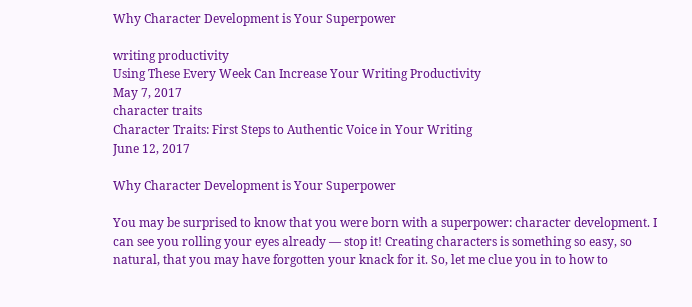Why Character Development is Your Superpower

writing productivity
Using These Every Week Can Increase Your Writing Productivity
May 7, 2017
character traits
Character Traits: First Steps to Authentic Voice in Your Writing
June 12, 2017

Why Character Development is Your Superpower

You may be surprised to know that you were born with a superpower: character development. I can see you rolling your eyes already — stop it! Creating characters is something so easy, so natural, that you may have forgotten your knack for it. So, let me clue you in to how to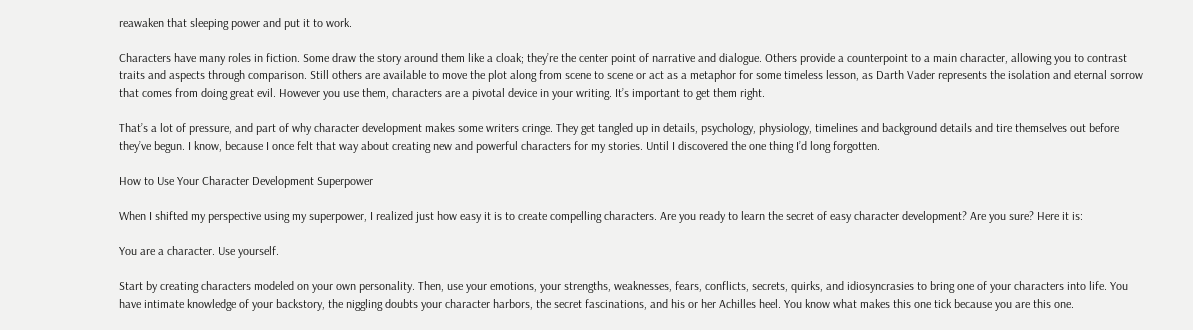reawaken that sleeping power and put it to work.

Characters have many roles in fiction. Some draw the story around them like a cloak; they’re the center point of narrative and dialogue. Others provide a counterpoint to a main character, allowing you to contrast traits and aspects through comparison. Still others are available to move the plot along from scene to scene or act as a metaphor for some timeless lesson, as Darth Vader represents the isolation and eternal sorrow that comes from doing great evil. However you use them, characters are a pivotal device in your writing. It’s important to get them right.

That’s a lot of pressure, and part of why character development makes some writers cringe. They get tangled up in details, psychology, physiology, timelines and background details and tire themselves out before they’ve begun. I know, because I once felt that way about creating new and powerful characters for my stories. Until I discovered the one thing I’d long forgotten.

How to Use Your Character Development Superpower

When I shifted my perspective using my superpower, I realized just how easy it is to create compelling characters. Are you ready to learn the secret of easy character development? Are you sure? Here it is:

You are a character. Use yourself.

Start by creating characters modeled on your own personality. Then, use your emotions, your strengths, weaknesses, fears, conflicts, secrets, quirks, and idiosyncrasies to bring one of your characters into life. You have intimate knowledge of your backstory, the niggling doubts your character harbors, the secret fascinations, and his or her Achilles heel. You know what makes this one tick because you are this one.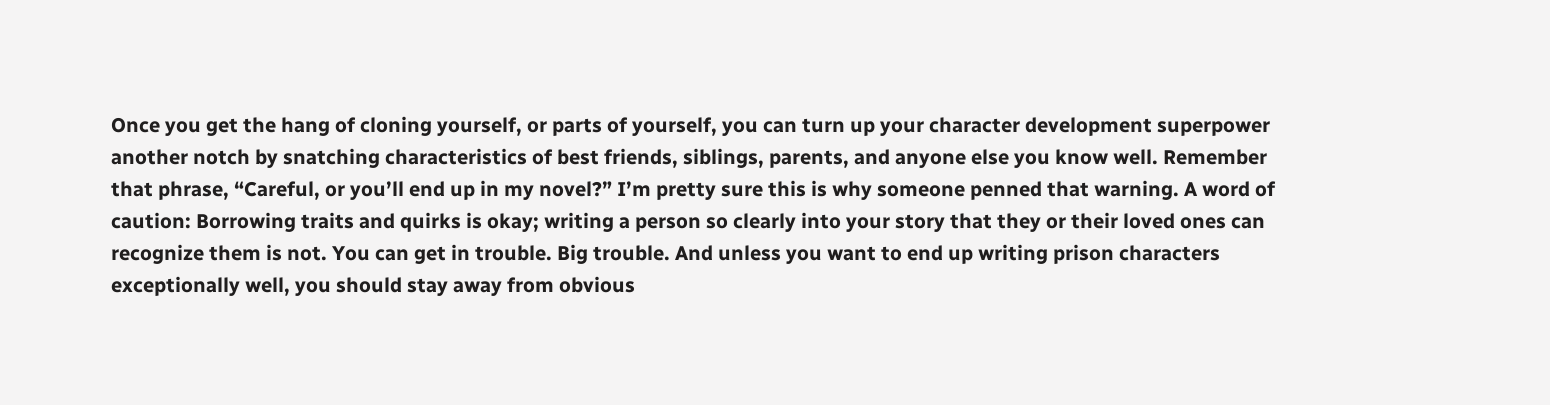Once you get the hang of cloning yourself, or parts of yourself, you can turn up your character development superpower another notch by snatching characteristics of best friends, siblings, parents, and anyone else you know well. Remember that phrase, “Careful, or you’ll end up in my novel?” I’m pretty sure this is why someone penned that warning. A word of caution: Borrowing traits and quirks is okay; writing a person so clearly into your story that they or their loved ones can recognize them is not. You can get in trouble. Big trouble. And unless you want to end up writing prison characters exceptionally well, you should stay away from obvious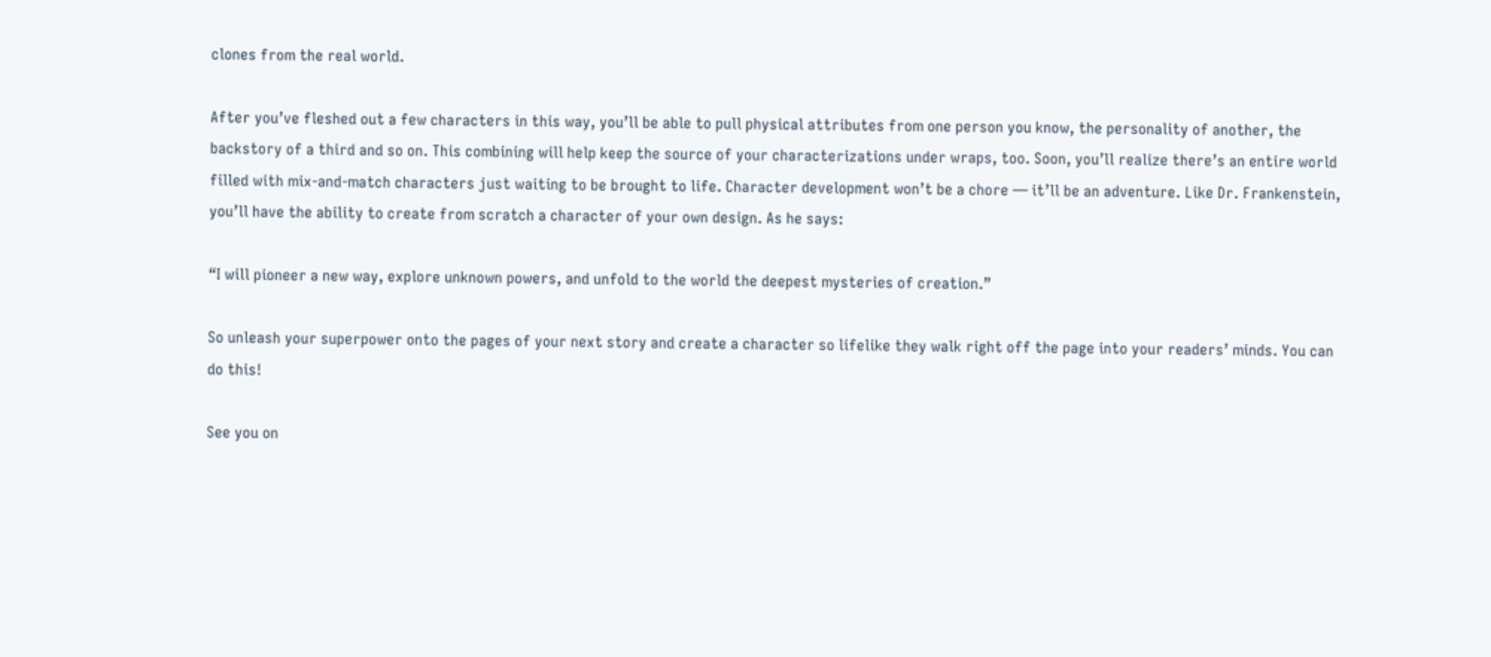clones from the real world.

After you’ve fleshed out a few characters in this way, you’ll be able to pull physical attributes from one person you know, the personality of another, the backstory of a third and so on. This combining will help keep the source of your characterizations under wraps, too. Soon, you’ll realize there’s an entire world filled with mix-and-match characters just waiting to be brought to life. Character development won’t be a chore — it’ll be an adventure. Like Dr. Frankenstein, you’ll have the ability to create from scratch a character of your own design. As he says:

“I will pioneer a new way, explore unknown powers, and unfold to the world the deepest mysteries of creation.”

So unleash your superpower onto the pages of your next story and create a character so lifelike they walk right off the page into your readers’ minds. You can do this!

See you on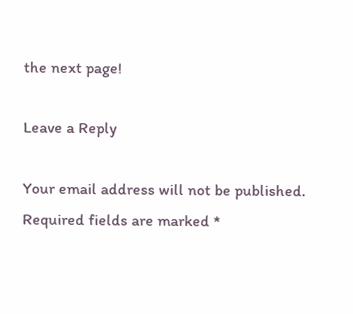the next page!

Leave a Reply

Your email address will not be published. Required fields are marked *